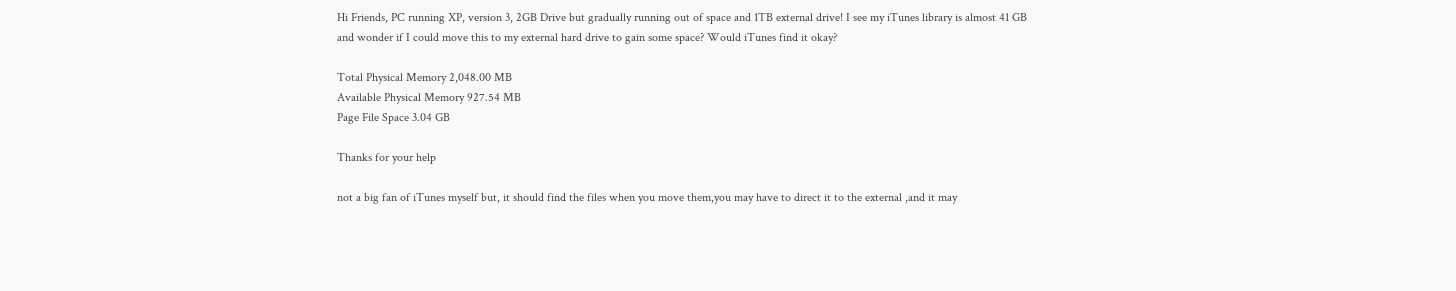Hi Friends, PC running XP, version 3, 2GB Drive but gradually running out of space and 1TB external drive! I see my iTunes library is almost 41 GB and wonder if I could move this to my external hard drive to gain some space? Would iTunes find it okay?

Total Physical Memory 2,048.00 MB
Available Physical Memory 927.54 MB
Page File Space 3.04 GB

Thanks for your help

not a big fan of iTunes myself but, it should find the files when you move them,you may have to direct it to the external ,and it may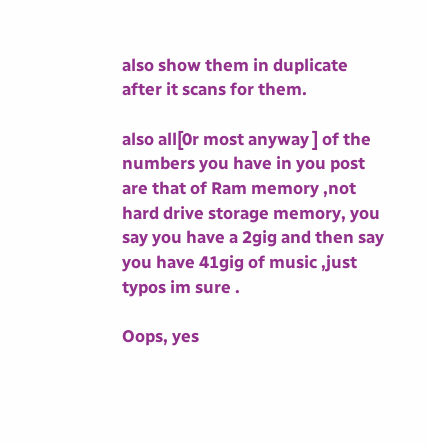also show them in duplicate after it scans for them.

also all[0r most anyway ] of the numbers you have in you post are that of Ram memory ,not hard drive storage memory, you say you have a 2gig and then say you have 41gig of music ,just typos im sure .

Oops, yes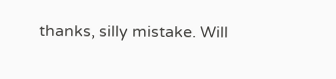thanks, silly mistake. Will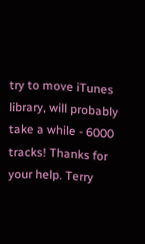try to move iTunes library, will probably take a while - 6000 tracks! Thanks for your help. Terry